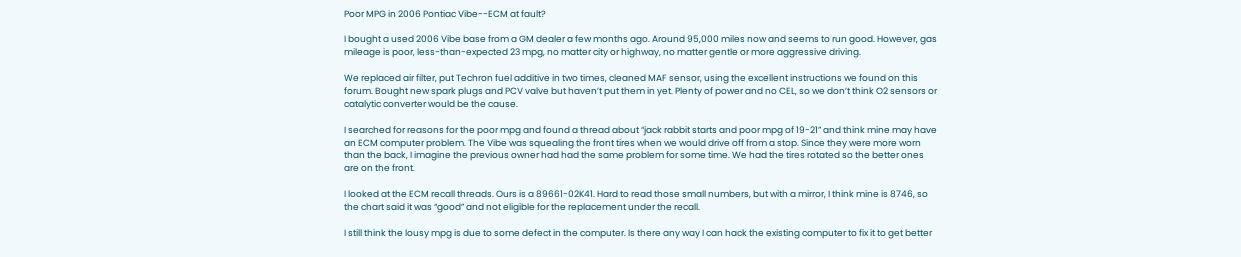Poor MPG in 2006 Pontiac Vibe--ECM at fault?

I bought a used 2006 Vibe base from a GM dealer a few months ago. Around 95,000 miles now and seems to run good. However, gas mileage is poor, less-than-expected 23 mpg, no matter city or highway, no matter gentle or more aggressive driving.

We replaced air filter, put Techron fuel additive in two times, cleaned MAF sensor, using the excellent instructions we found on this forum. Bought new spark plugs and PCV valve but haven’t put them in yet. Plenty of power and no CEL, so we don’t think O2 sensors or catalytic converter would be the cause.

I searched for reasons for the poor mpg and found a thread about “jack rabbit starts and poor mpg of 19-21” and think mine may have an ECM computer problem. The Vibe was squealing the front tires when we would drive off from a stop. Since they were more worn than the back, I imagine the previous owner had had the same problem for some time. We had the tires rotated so the better ones are on the front.

I looked at the ECM recall threads. Ours is a 89661-02K41. Hard to read those small numbers, but with a mirror, I think mine is 8746, so the chart said it was “good” and not eligible for the replacement under the recall.

I still think the lousy mpg is due to some defect in the computer. Is there any way I can hack the existing computer to fix it to get better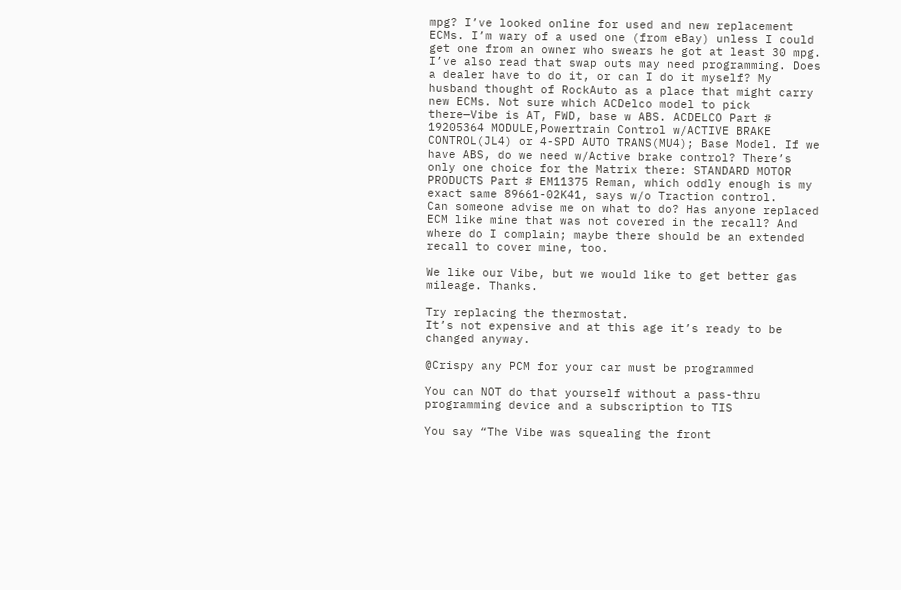mpg? I’ve looked online for used and new replacement ECMs. I’m wary of a used one (from eBay) unless I could get one from an owner who swears he got at least 30 mpg. I’ve also read that swap outs may need programming. Does a dealer have to do it, or can I do it myself? My husband thought of RockAuto as a place that might carry new ECMs. Not sure which ACDelco model to pick there—Vibe is AT, FWD, base w ABS. ACDELCO Part # 19205364 MODULE,Powertrain Control w/ACTIVE BRAKE CONTROL(JL4) or 4-SPD AUTO TRANS(MU4); Base Model. If we have ABS, do we need w/Active brake control? There’s only one choice for the Matrix there: STANDARD MOTOR PRODUCTS Part # EM11375 Reman, which oddly enough is my exact same 89661-02K41, says w/o Traction control.
Can someone advise me on what to do? Has anyone replaced ECM like mine that was not covered in the recall? And where do I complain; maybe there should be an extended recall to cover mine, too.

We like our Vibe, but we would like to get better gas mileage. Thanks.

Try replacing the thermostat.
It’s not expensive and at this age it’s ready to be changed anyway.

@Crispy any PCM for your car must be programmed

You can NOT do that yourself without a pass-thru programming device and a subscription to TIS

You say “The Vibe was squealing the front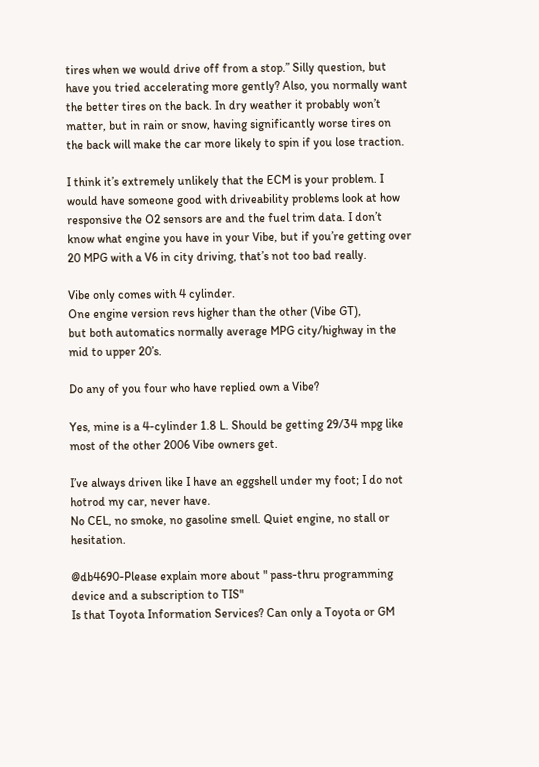tires when we would drive off from a stop.” Silly question, but have you tried accelerating more gently? Also, you normally want the better tires on the back. In dry weather it probably won’t matter, but in rain or snow, having significantly worse tires on the back will make the car more likely to spin if you lose traction.

I think it’s extremely unlikely that the ECM is your problem. I would have someone good with driveability problems look at how responsive the O2 sensors are and the fuel trim data. I don’t know what engine you have in your Vibe, but if you’re getting over 20 MPG with a V6 in city driving, that’s not too bad really.

Vibe only comes with 4 cylinder.
One engine version revs higher than the other (Vibe GT),
but both automatics normally average MPG city/highway in the mid to upper 20’s.

Do any of you four who have replied own a Vibe?

Yes, mine is a 4-cylinder 1.8 L. Should be getting 29/34 mpg like most of the other 2006 Vibe owners get.

I’ve always driven like I have an eggshell under my foot; I do not hotrod my car, never have.
No CEL, no smoke, no gasoline smell. Quiet engine, no stall or hesitation.

@db4690-Please explain more about " pass-thru programming device and a subscription to TIS"
Is that Toyota Information Services? Can only a Toyota or GM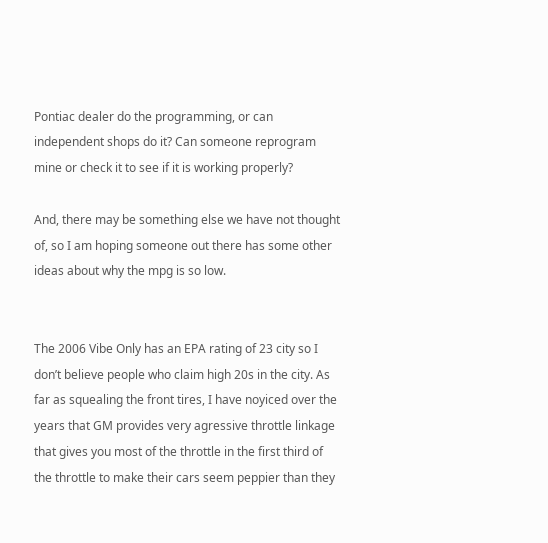Pontiac dealer do the programming, or can independent shops do it? Can someone reprogram mine or check it to see if it is working properly?

And, there may be something else we have not thought of, so I am hoping someone out there has some other ideas about why the mpg is so low.


The 2006 Vibe Only has an EPA rating of 23 city so I don’t believe people who claim high 20s in the city. As far as squealing the front tires, I have noyiced over the years that GM provides very agressive throttle linkage that gives you most of the throttle in the first third of the throttle to make their cars seem peppier than they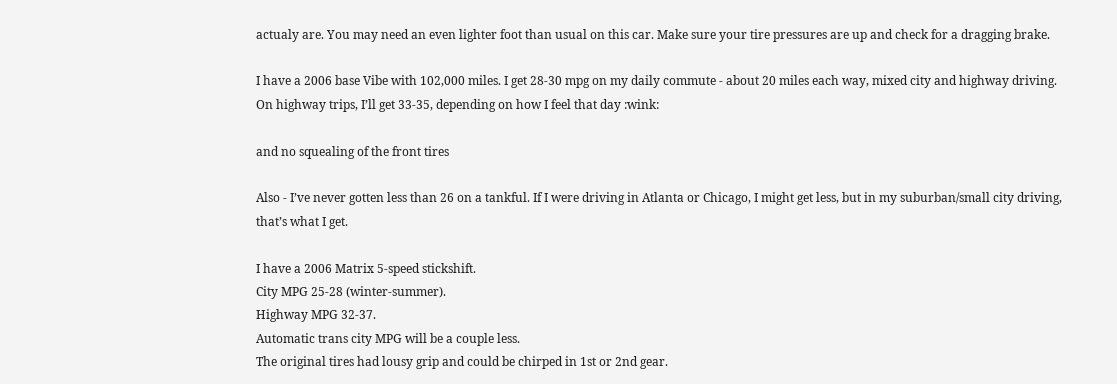actualy are. You may need an even lighter foot than usual on this car. Make sure your tire pressures are up and check for a dragging brake.

I have a 2006 base Vibe with 102,000 miles. I get 28-30 mpg on my daily commute - about 20 miles each way, mixed city and highway driving. On highway trips, I’ll get 33-35, depending on how I feel that day :wink:

and no squealing of the front tires

Also - I’ve never gotten less than 26 on a tankful. If I were driving in Atlanta or Chicago, I might get less, but in my suburban/small city driving, that’s what I get.

I have a 2006 Matrix 5-speed stickshift.
City MPG 25-28 (winter-summer).
Highway MPG 32-37.
Automatic trans city MPG will be a couple less.
The original tires had lousy grip and could be chirped in 1st or 2nd gear.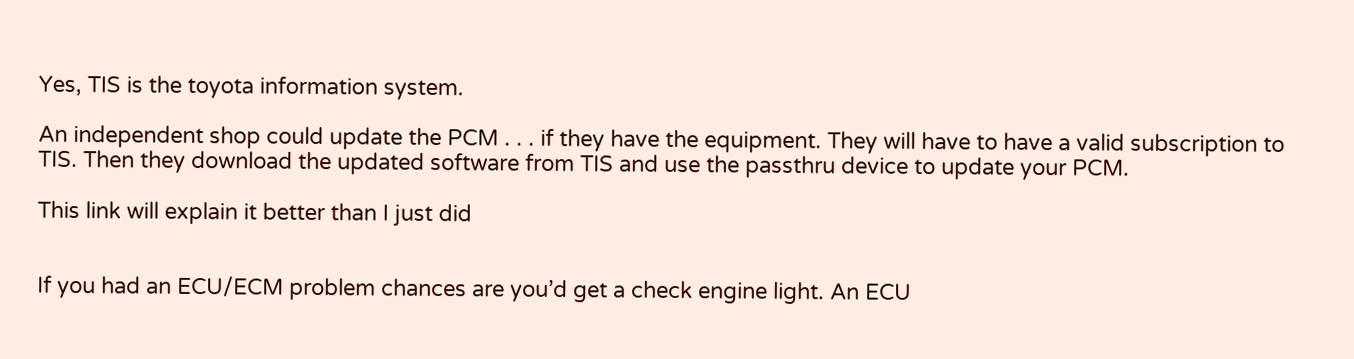Yes, TIS is the toyota information system.

An independent shop could update the PCM . . . if they have the equipment. They will have to have a valid subscription to TIS. Then they download the updated software from TIS and use the passthru device to update your PCM.

This link will explain it better than I just did


If you had an ECU/ECM problem chances are you’d get a check engine light. An ECU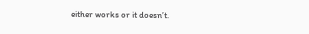either works or it doesn’t.